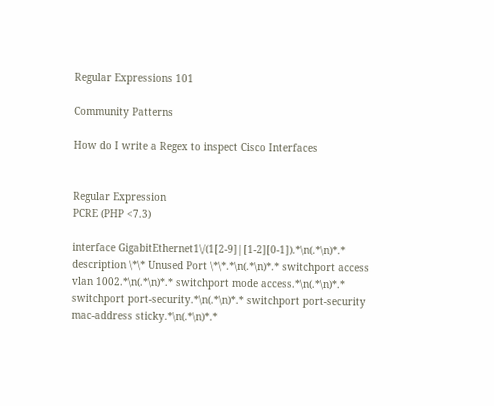Regular Expressions 101

Community Patterns

How do I write a Regex to inspect Cisco Interfaces


Regular Expression
PCRE (PHP <7.3)

interface GigabitEthernet1\/(1[2-9]|[1-2][0-1]).*\n(.*\n)*.* description \*\* Unused Port \*\*.*\n(.*\n)*.* switchport access vlan 1002.*\n(.*\n)*.* switchport mode access.*\n(.*\n)*.* switchport port-security.*\n(.*\n)*.* switchport port-security mac-address sticky.*\n(.*\n)*.*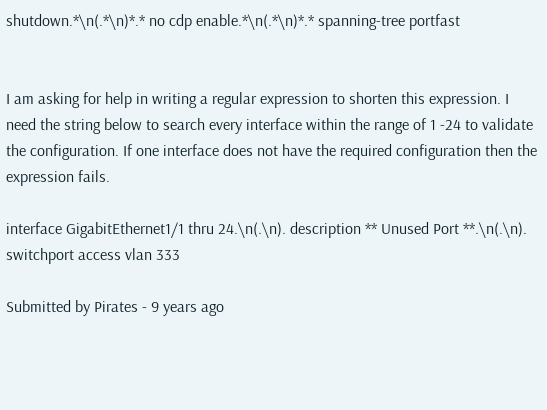shutdown.*\n(.*\n)*.* no cdp enable.*\n(.*\n)*.* spanning-tree portfast


I am asking for help in writing a regular expression to shorten this expression. I need the string below to search every interface within the range of 1 -24 to validate the configuration. If one interface does not have the required configuration then the expression fails.

interface GigabitEthernet1/1 thru 24.\n(.\n). description ** Unused Port **.\n(.\n). switchport access vlan 333

Submitted by Pirates - 9 years ago